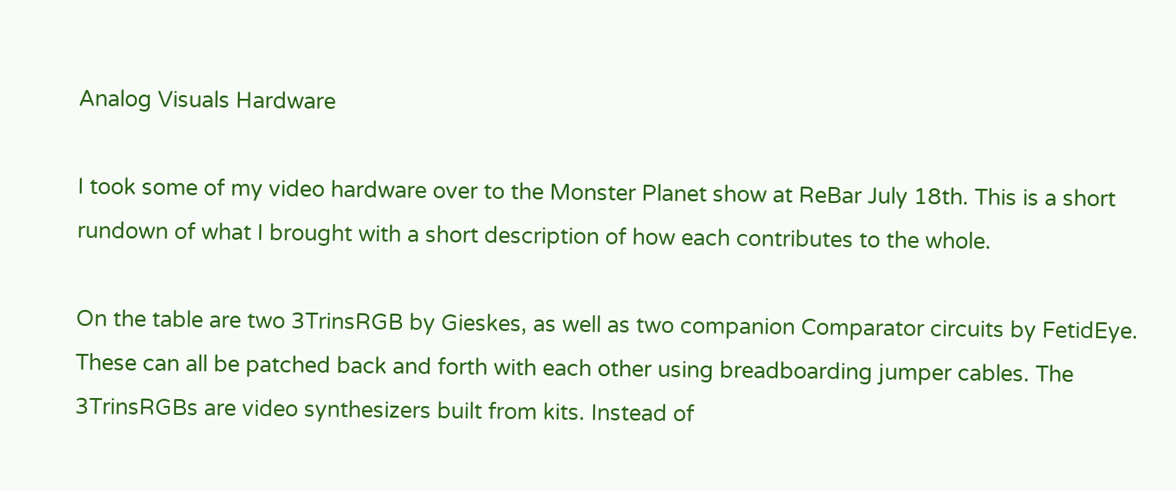Analog Visuals Hardware

I took some of my video hardware over to the Monster Planet show at ReBar July 18th. This is a short rundown of what I brought with a short description of how each contributes to the whole.

On the table are two 3TrinsRGB by Gieskes, as well as two companion Comparator circuits by FetidEye. These can all be patched back and forth with each other using breadboarding jumper cables. The 3TrinsRGBs are video synthesizers built from kits. Instead of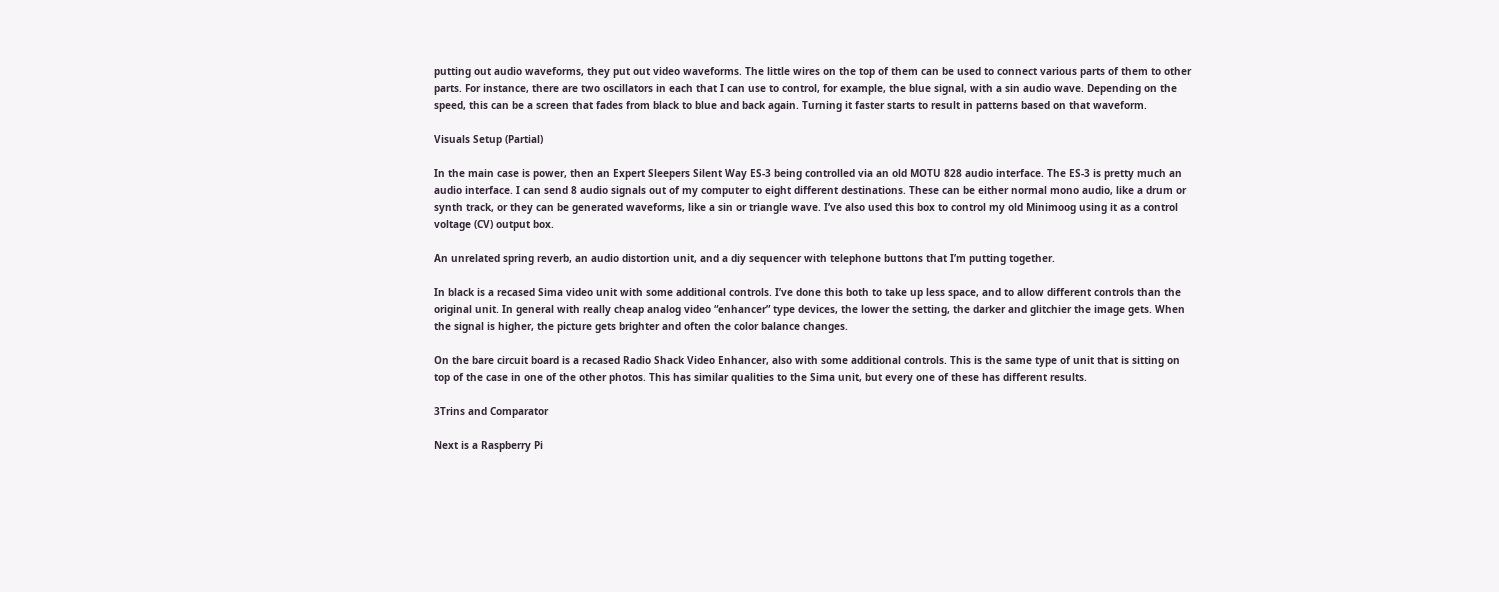putting out audio waveforms, they put out video waveforms. The little wires on the top of them can be used to connect various parts of them to other parts. For instance, there are two oscillators in each that I can use to control, for example, the blue signal, with a sin audio wave. Depending on the speed, this can be a screen that fades from black to blue and back again. Turning it faster starts to result in patterns based on that waveform.

Visuals Setup (Partial)

In the main case is power, then an Expert Sleepers Silent Way ES-3 being controlled via an old MOTU 828 audio interface. The ES-3 is pretty much an audio interface. I can send 8 audio signals out of my computer to eight different destinations. These can be either normal mono audio, like a drum or synth track, or they can be generated waveforms, like a sin or triangle wave. I’ve also used this box to control my old Minimoog using it as a control voltage (CV) output box.

An unrelated spring reverb, an audio distortion unit, and a diy sequencer with telephone buttons that I’m putting together.

In black is a recased Sima video unit with some additional controls. I’ve done this both to take up less space, and to allow different controls than the original unit. In general with really cheap analog video “enhancer” type devices, the lower the setting, the darker and glitchier the image gets. When the signal is higher, the picture gets brighter and often the color balance changes.

On the bare circuit board is a recased Radio Shack Video Enhancer, also with some additional controls. This is the same type of unit that is sitting on top of the case in one of the other photos. This has similar qualities to the Sima unit, but every one of these has different results.

3Trins and Comparator

Next is a Raspberry Pi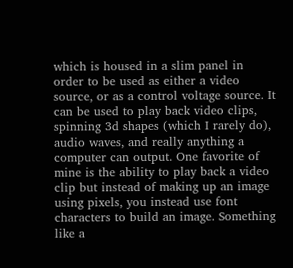which is housed in a slim panel in order to be used as either a video source, or as a control voltage source. It can be used to play back video clips, spinning 3d shapes (which I rarely do), audio waves, and really anything a computer can output. One favorite of mine is the ability to play back a video clip but instead of making up an image using pixels, you instead use font characters to build an image. Something like a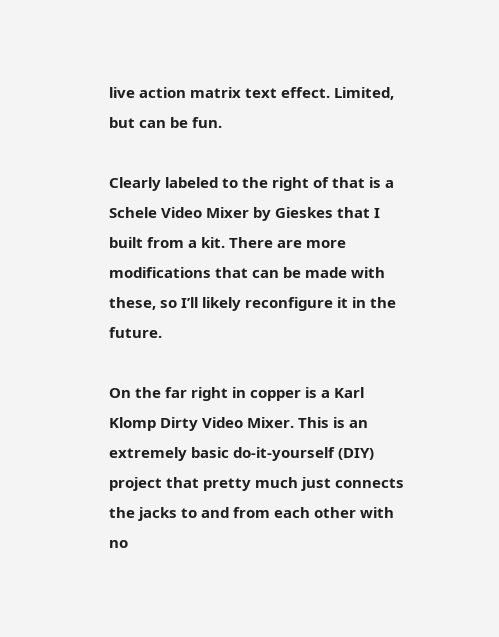live action matrix text effect. Limited, but can be fun.

Clearly labeled to the right of that is a Schele Video Mixer by Gieskes that I built from a kit. There are more modifications that can be made with these, so I’ll likely reconfigure it in the future.

On the far right in copper is a Karl Klomp Dirty Video Mixer. This is an extremely basic do-it-yourself (DIY) project that pretty much just connects the jacks to and from each other with no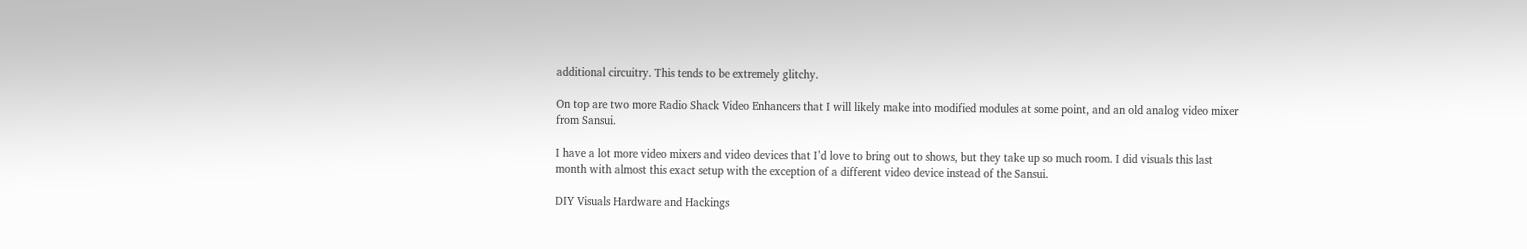additional circuitry. This tends to be extremely glitchy.

On top are two more Radio Shack Video Enhancers that I will likely make into modified modules at some point, and an old analog video mixer from Sansui.

I have a lot more video mixers and video devices that I’d love to bring out to shows, but they take up so much room. I did visuals this last month with almost this exact setup with the exception of a different video device instead of the Sansui.

DIY Visuals Hardware and Hackings